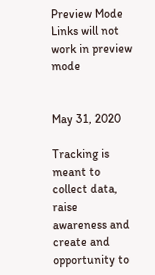Preview Mode Links will not work in preview mode


May 31, 2020

Tracking is meant to collect data, raise awareness and create and opportunity to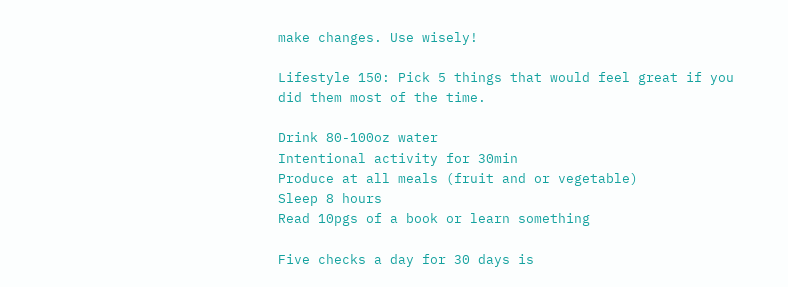make changes. Use wisely!

Lifestyle 150: Pick 5 things that would feel great if you did them most of the time.

Drink 80-100oz water
Intentional activity for 30min
Produce at all meals (fruit and or vegetable)
Sleep 8 hours
Read 10pgs of a book or learn something

Five checks a day for 30 days is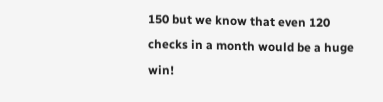150 but we know that even 120 checks in a month would be a huge win!